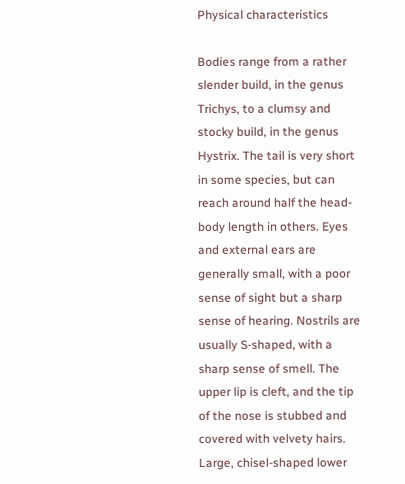Physical characteristics

Bodies range from a rather slender build, in the genus Trichys, to a clumsy and stocky build, in the genus Hystrix. The tail is very short in some species, but can reach around half the head-body length in others. Eyes and external ears are generally small, with a poor sense of sight but a sharp sense of hearing. Nostrils are usually S-shaped, with a sharp sense of smell. The upper lip is cleft, and the tip of the nose is stubbed and covered with velvety hairs. Large, chisel-shaped lower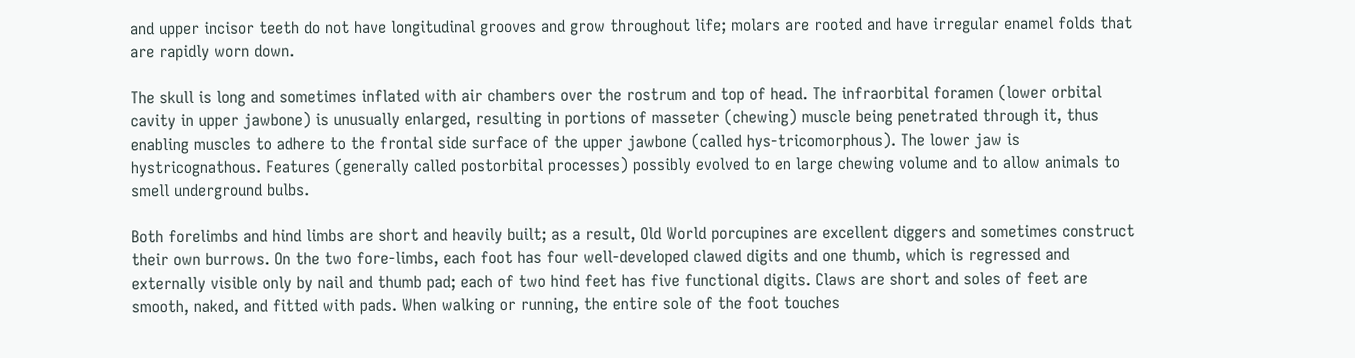and upper incisor teeth do not have longitudinal grooves and grow throughout life; molars are rooted and have irregular enamel folds that are rapidly worn down.

The skull is long and sometimes inflated with air chambers over the rostrum and top of head. The infraorbital foramen (lower orbital cavity in upper jawbone) is unusually enlarged, resulting in portions of masseter (chewing) muscle being penetrated through it, thus enabling muscles to adhere to the frontal side surface of the upper jawbone (called hys-tricomorphous). The lower jaw is hystricognathous. Features (generally called postorbital processes) possibly evolved to en large chewing volume and to allow animals to smell underground bulbs.

Both forelimbs and hind limbs are short and heavily built; as a result, Old World porcupines are excellent diggers and sometimes construct their own burrows. On the two fore-limbs, each foot has four well-developed clawed digits and one thumb, which is regressed and externally visible only by nail and thumb pad; each of two hind feet has five functional digits. Claws are short and soles of feet are smooth, naked, and fitted with pads. When walking or running, the entire sole of the foot touches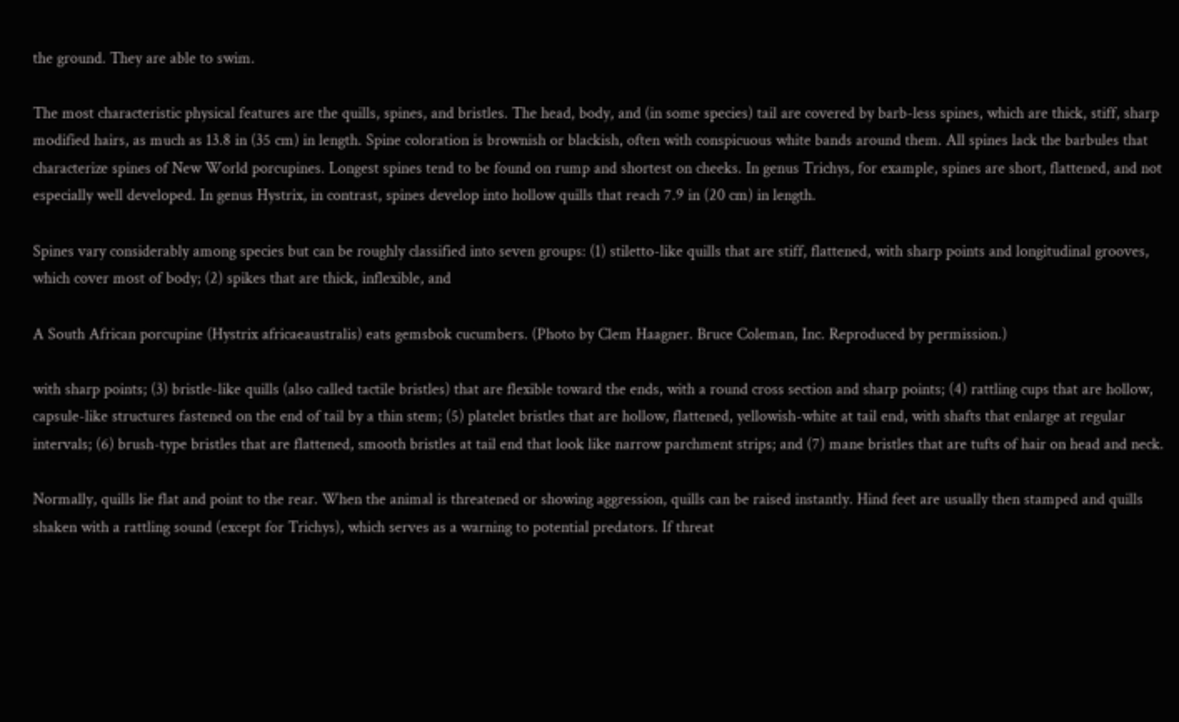the ground. They are able to swim.

The most characteristic physical features are the quills, spines, and bristles. The head, body, and (in some species) tail are covered by barb-less spines, which are thick, stiff, sharp modified hairs, as much as 13.8 in (35 cm) in length. Spine coloration is brownish or blackish, often with conspicuous white bands around them. All spines lack the barbules that characterize spines of New World porcupines. Longest spines tend to be found on rump and shortest on cheeks. In genus Trichys, for example, spines are short, flattened, and not especially well developed. In genus Hystrix, in contrast, spines develop into hollow quills that reach 7.9 in (20 cm) in length.

Spines vary considerably among species but can be roughly classified into seven groups: (1) stiletto-like quills that are stiff, flattened, with sharp points and longitudinal grooves, which cover most of body; (2) spikes that are thick, inflexible, and

A South African porcupine (Hystrix africaeaustralis) eats gemsbok cucumbers. (Photo by Clem Haagner. Bruce Coleman, Inc. Reproduced by permission.)

with sharp points; (3) bristle-like quills (also called tactile bristles) that are flexible toward the ends, with a round cross section and sharp points; (4) rattling cups that are hollow, capsule-like structures fastened on the end of tail by a thin stem; (5) platelet bristles that are hollow, flattened, yellowish-white at tail end, with shafts that enlarge at regular intervals; (6) brush-type bristles that are flattened, smooth bristles at tail end that look like narrow parchment strips; and (7) mane bristles that are tufts of hair on head and neck.

Normally, quills lie flat and point to the rear. When the animal is threatened or showing aggression, quills can be raised instantly. Hind feet are usually then stamped and quills shaken with a rattling sound (except for Trichys), which serves as a warning to potential predators. If threat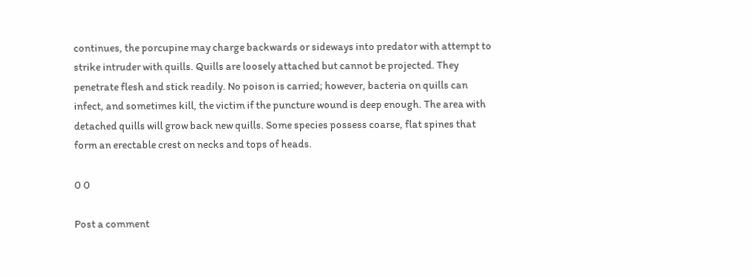continues, the porcupine may charge backwards or sideways into predator with attempt to strike intruder with quills. Quills are loosely attached but cannot be projected. They penetrate flesh and stick readily. No poison is carried; however, bacteria on quills can infect, and sometimes kill, the victim if the puncture wound is deep enough. The area with detached quills will grow back new quills. Some species possess coarse, flat spines that form an erectable crest on necks and tops of heads.

0 0

Post a comment